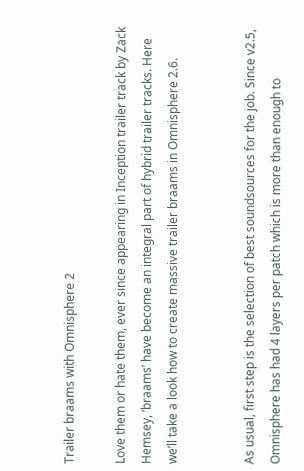Trailer braams with Omnisphere 2

Love them or hate them, ever since appearing in Inception trailer track by Zack Hemsey, ‘braams’ have become an integral part of hybrid trailer tracks. Here we’ll take a look how to create massive trailer braams in Omnisphere 2.6.


As usual, first step is the selection of best soundsources for the job. Since v2.5, Omnisphere has had 4 layers per patch which is more than enough to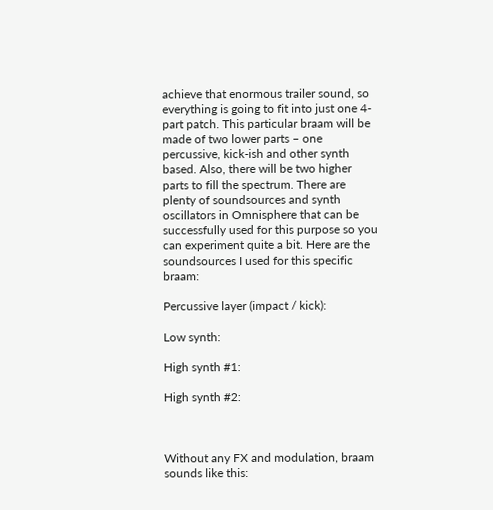achieve that enormous trailer sound, so everything is going to fit into just one 4-part patch. This particular braam will be made of two lower parts – one percussive, kick-ish and other synth based. Also, there will be two higher parts to fill the spectrum. There are plenty of soundsources and synth oscillators in Omnisphere that can be successfully used for this purpose so you can experiment quite a bit. Here are the soundsources I used for this specific braam:

Percussive layer (impact / kick):

Low synth:

High synth #1:

High synth #2:



Without any FX and modulation, braam sounds like this: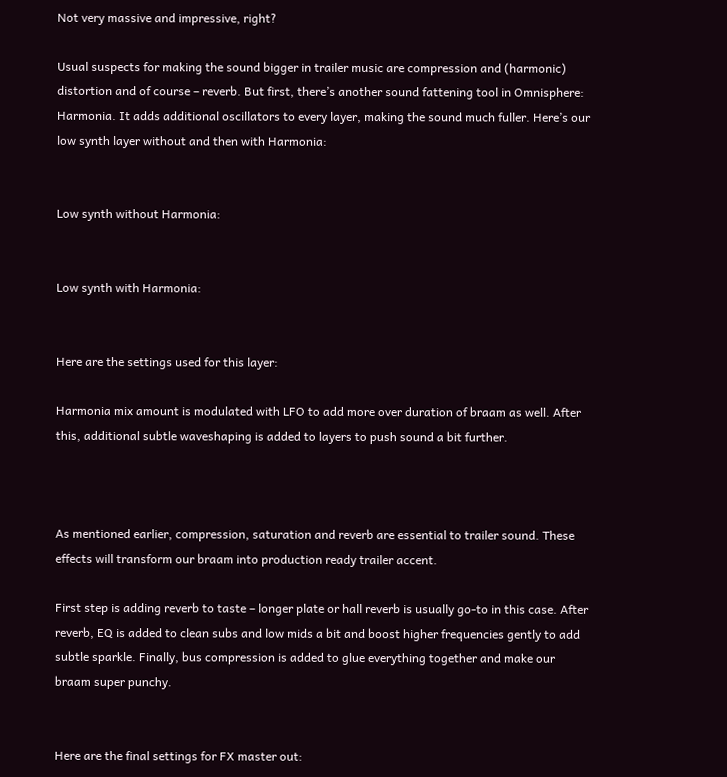Not very massive and impressive, right?

Usual suspects for making the sound bigger in trailer music are compression and (harmonic) distortion and of course – reverb. But first, there’s another sound fattening tool in Omnisphere: Harmonia. It adds additional oscillators to every layer, making the sound much fuller. Here’s our low synth layer without and then with Harmonia:


Low synth without Harmonia:


Low synth with Harmonia:


Here are the settings used for this layer:

Harmonia mix amount is modulated with LFO to add more over duration of braam as well. After this, additional subtle waveshaping is added to layers to push sound a bit further.



As mentioned earlier, compression, saturation and reverb are essential to trailer sound. These effects will transform our braam into production ready trailer accent.

First step is adding reverb to taste – longer plate or hall reverb is usually go-to in this case. After reverb, EQ is added to clean subs and low mids a bit and boost higher frequencies gently to add subtle sparkle. Finally, bus compression is added to glue everything together and make our braam super punchy.


Here are the final settings for FX master out: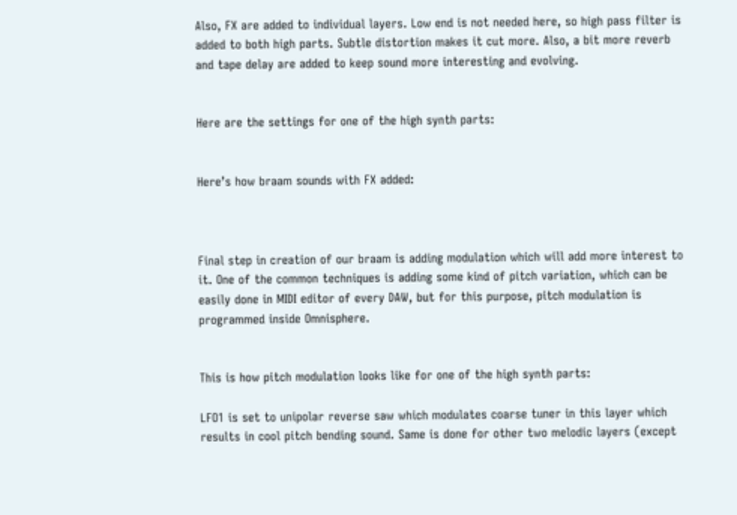Also, FX are added to individual layers. Low end is not needed here, so high pass filter is added to both high parts. Subtle distortion makes it cut more. Also, a bit more reverb and tape delay are added to keep sound more interesting and evolving.


Here are the settings for one of the high synth parts:


Here’s how braam sounds with FX added:



Final step in creation of our braam is adding modulation which will add more interest to it. One of the common techniques is adding some kind of pitch variation, which can be easily done in MIDI editor of every DAW, but for this purpose, pitch modulation is programmed inside Omnisphere.


This is how pitch modulation looks like for one of the high synth parts:

LFO1 is set to unipolar reverse saw which modulates coarse tuner in this layer which results in cool pitch bending sound. Same is done for other two melodic layers (except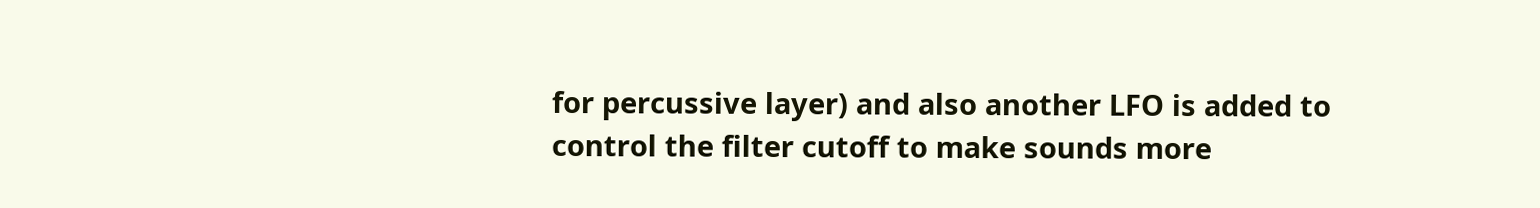for percussive layer) and also another LFO is added to control the filter cutoff to make sounds more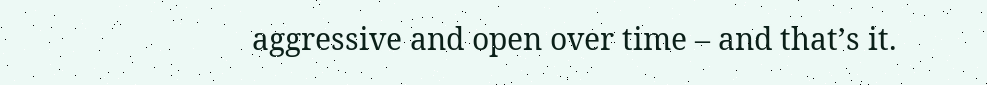aggressive and open over time – and that’s it.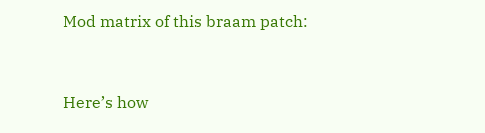Mod matrix of this braam patch:


Here’s how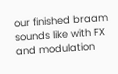our finished braam sounds like with FX and modulation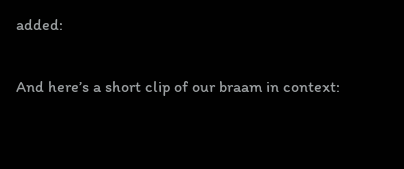added:


And here’s a short clip of our braam in context: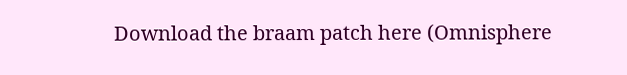Download the braam patch here (Omnisphere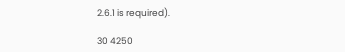2.6.1 is required).

30 4250